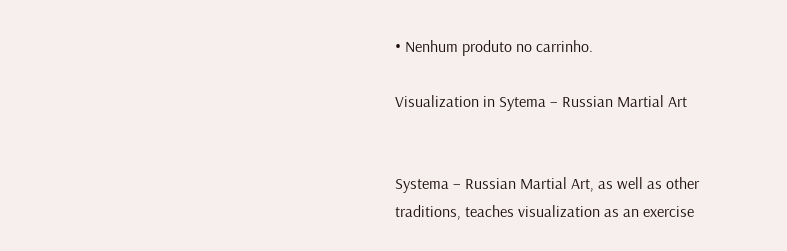• Nenhum produto no carrinho.

Visualization in Sytema – Russian Martial Art


Systema – Russian Martial Art, as well as other traditions, teaches visualization as an exercise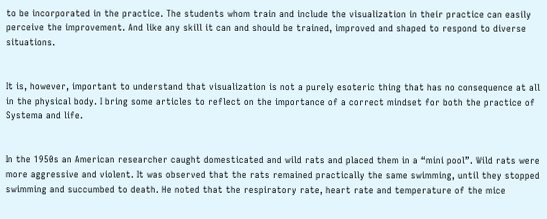to be incorporated in the practice. The students whom train and include the visualization in their practice can easily perceive the improvement. And like any skill it can and should be trained, improved and shaped to respond to diverse situations.


It is, however, important to understand that visualization is not a purely esoteric thing that has no consequence at all in the physical body. I bring some articles to reflect on the importance of a correct mindset for both the practice of Systema and life.


In the 1950s an American researcher caught domesticated and wild rats and placed them in a “mini pool”. Wild rats were more aggressive and violent. It was observed that the rats remained practically the same swimming, until they stopped swimming and succumbed to death. He noted that the respiratory rate, heart rate and temperature of the mice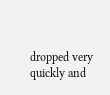dropped very quickly and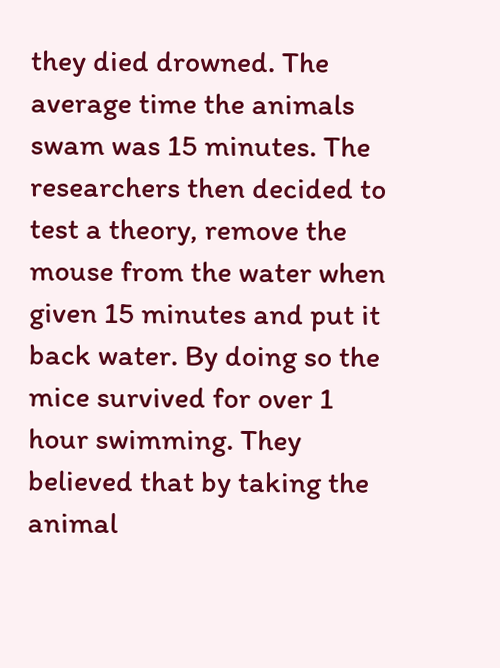they died drowned. The average time the animals swam was 15 minutes. The researchers then decided to test a theory, remove the mouse from the water when given 15 minutes and put it back water. By doing so the mice survived for over 1 hour swimming. They believed that by taking the animal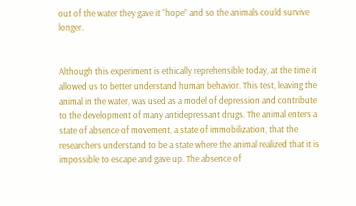out of the water they gave it “hope” and so the animals could survive longer.


Although this experiment is ethically reprehensible today, at the time it allowed us to better understand human behavior. This test, leaving the animal in the water, was used as a model of depression and contribute to the development of many antidepressant drugs. The animal enters a state of absence of movement, a state of immobilization, that the researchers understand to be a state where the animal realized that it is impossible to escape and gave up. The absence of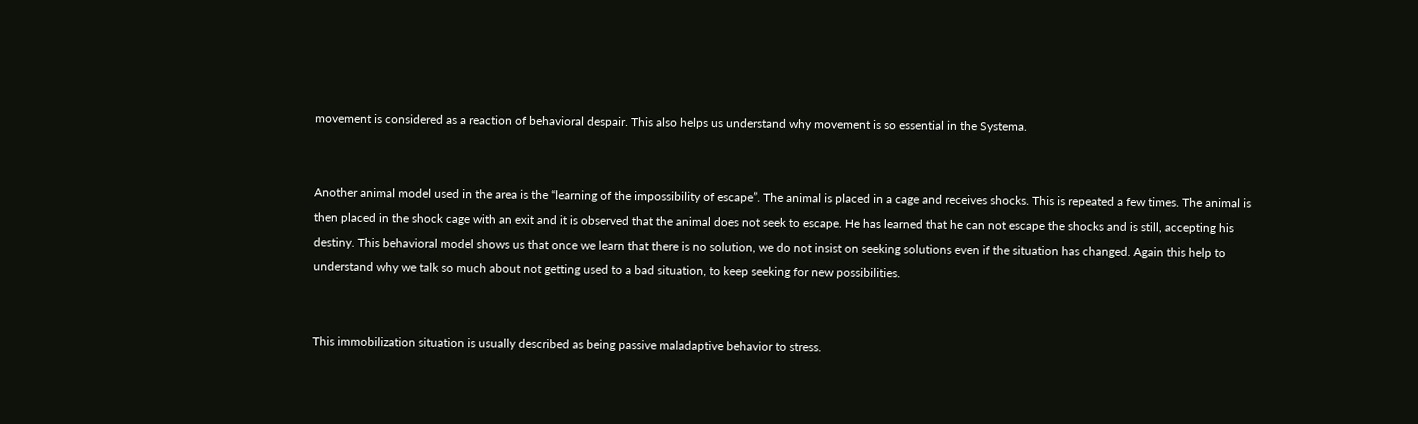movement is considered as a reaction of behavioral despair. This also helps us understand why movement is so essential in the Systema.


Another animal model used in the area is the “learning of the impossibility of escape”. The animal is placed in a cage and receives shocks. This is repeated a few times. The animal is then placed in the shock cage with an exit and it is observed that the animal does not seek to escape. He has learned that he can not escape the shocks and is still, accepting his destiny. This behavioral model shows us that once we learn that there is no solution, we do not insist on seeking solutions even if the situation has changed. Again this help to understand why we talk so much about not getting used to a bad situation, to keep seeking for new possibilities.


This immobilization situation is usually described as being passive maladaptive behavior to stress.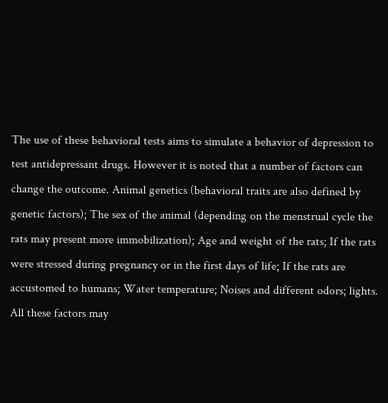The use of these behavioral tests aims to simulate a behavior of depression to test antidepressant drugs. However it is noted that a number of factors can change the outcome. Animal genetics (behavioral traits are also defined by genetic factors); The sex of the animal (depending on the menstrual cycle the rats may present more immobilization); Age and weight of the rats; If the rats were stressed during pregnancy or in the first days of life; If the rats are accustomed to humans; Water temperature; Noises and different odors; lights. All these factors may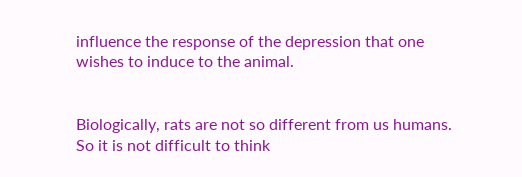influence the response of the depression that one wishes to induce to the animal.


Biologically, rats are not so different from us humans. So it is not difficult to think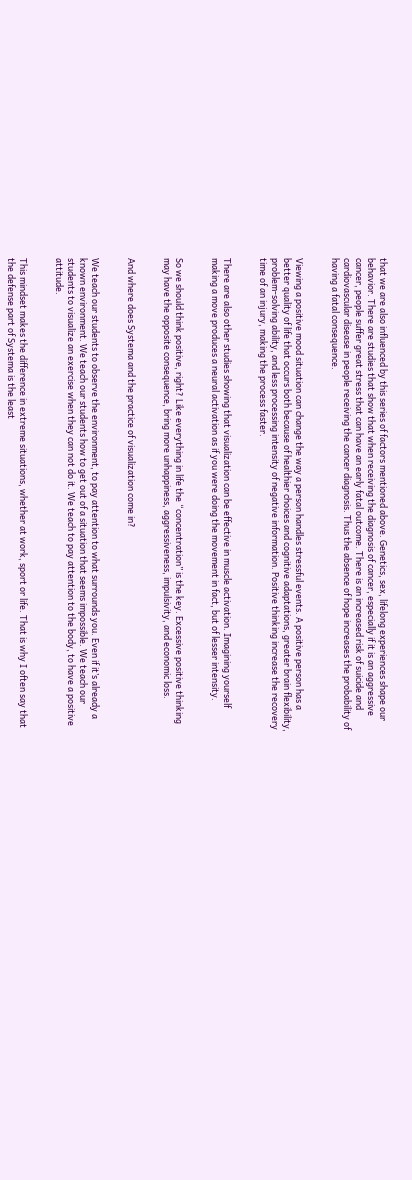that we are also influenced by this series of factors mentioned above. Genetics, sex, lifelong experiences shape our behavior. There are studies that show that when receiving the diagnosis of cancer, especially if it is an aggressive cancer, people suffer great stress that can have an early fatal outcome. There is an increased risk of suicide and cardiovascular disease in people receiving the cancer diagnosis. Thus the absence of hope increases the probability of having a fatal consequence.


Viewing a positive mood situation can change the way a person handles stressful events. A positive person has a better quality of life that occurs both because of healthier choices and cognitive adaptations, greater brain flexibility, problem-solving ability, and less processing intensity of negative information. Positive thinking increase the recovery time of an injury, making the process faster.


There are also other studies showing that visualization can be effective in muscle activation. Imagining yourself making a move produces a neural activation as if you were doing the movement in fact, but of lesser intensity.


So we should think positive, right? Like everything in life the “concentration” is the key. Excessive positive thinking may have the opposite consequence, bring more unhappiness, aggressiveness, impulsivity, and economic loss.


And where does Systema and the practice of visualization come in?


We teach our students to observe the environment, to pay attention to what surrounds you. Even if it’s already a known environment. We teach our students how to get out of a situation that seems impossible. We teach our students to visualize an exercise when they can not do it. We teach to pay attention to the body, to have a positive attitude.


This mindset makes the difference in extreme situations, whether at work, sport or life. That is why I often say that the defense part of Systema is the least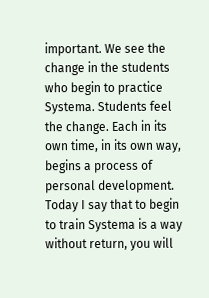important. We see the change in the students who begin to practice Systema. Students feel the change. Each in its own time, in its own way, begins a process of personal development. Today I say that to begin to train Systema is a way without return, you will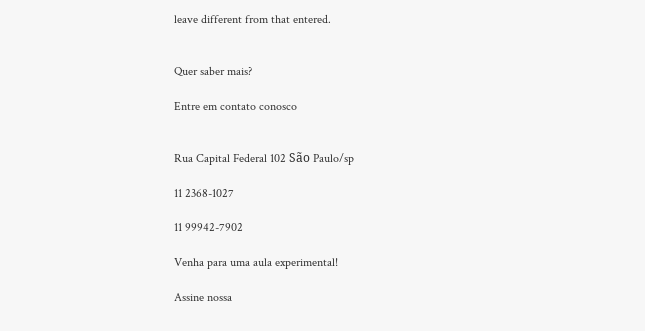leave different from that entered.


Quer saber mais?

Entre em contato conosco


Rua Capital Federal 102 São Paulo/sp

11 2368-1027

11 99942-7902

Venha para uma aula experimental!

Assine nossa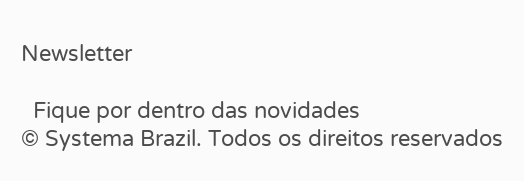Newsletter

  Fique por dentro das novidades
© Systema Brazil. Todos os direitos reservados